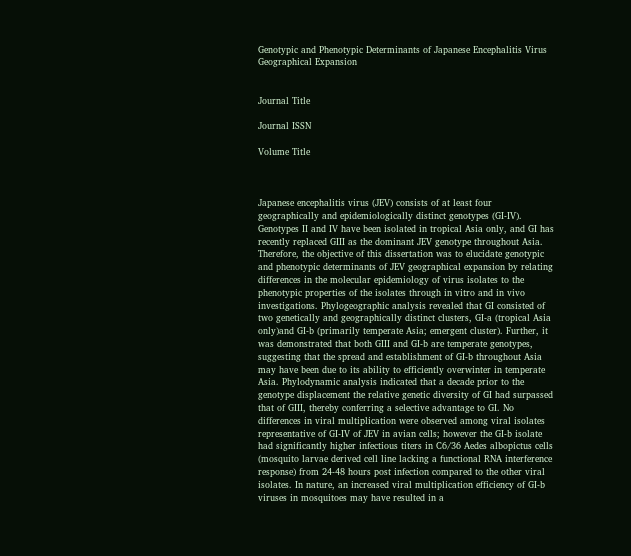Genotypic and Phenotypic Determinants of Japanese Encephalitis Virus Geographical Expansion


Journal Title

Journal ISSN

Volume Title



Japanese encephalitis virus (JEV) consists of at least four geographically and epidemiologically distinct genotypes (GI-IV). Genotypes II and IV have been isolated in tropical Asia only, and GI has recently replaced GIII as the dominant JEV genotype throughout Asia. Therefore, the objective of this dissertation was to elucidate genotypic and phenotypic determinants of JEV geographical expansion by relating differences in the molecular epidemiology of virus isolates to the phenotypic properties of the isolates through in vitro and in vivo investigations. Phylogeographic analysis revealed that GI consisted of two genetically and geographically distinct clusters, GI-a (tropical Asia only)and GI-b (primarily temperate Asia; emergent cluster). Further, it was demonstrated that both GIII and GI-b are temperate genotypes, suggesting that the spread and establishment of GI-b throughout Asia may have been due to its ability to efficiently overwinter in temperate Asia. Phylodynamic analysis indicated that a decade prior to the genotype displacement the relative genetic diversity of GI had surpassed that of GIII, thereby conferring a selective advantage to GI. No differences in viral multiplication were observed among viral isolates representative of GI-IV of JEV in avian cells; however the GI-b isolate had significantly higher infectious titers in C6/36 Aedes albopictus cells (mosquito larvae derived cell line lacking a functional RNA interference response) from 24-48 hours post infection compared to the other viral isolates. In nature, an increased viral multiplication efficiency of GI-b viruses in mosquitoes may have resulted in a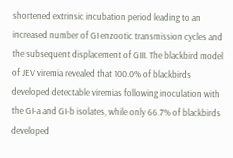shortened extrinsic incubation period leading to an increased number of GI enzootic transmission cycles and the subsequent displacement of GIII. The blackbird model of JEV viremia revealed that 100.0% of blackbirds developed detectable viremias following inoculation with the GI-a and GI-b isolates, while only 66.7% of blackbirds developed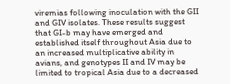viremias following inoculation with the GII and GIV isolates. These results suggest that GI-b may have emerged and established itself throughout Asia due to an increased multiplicative ability in avians, and genotypes II and IV may be limited to tropical Asia due to a decreased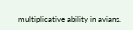multiplicative ability in avians.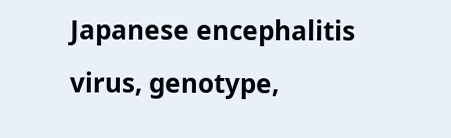Japanese encephalitis virus, genotype,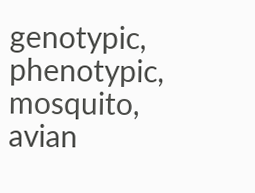genotypic, phenotypic, mosquito, avian